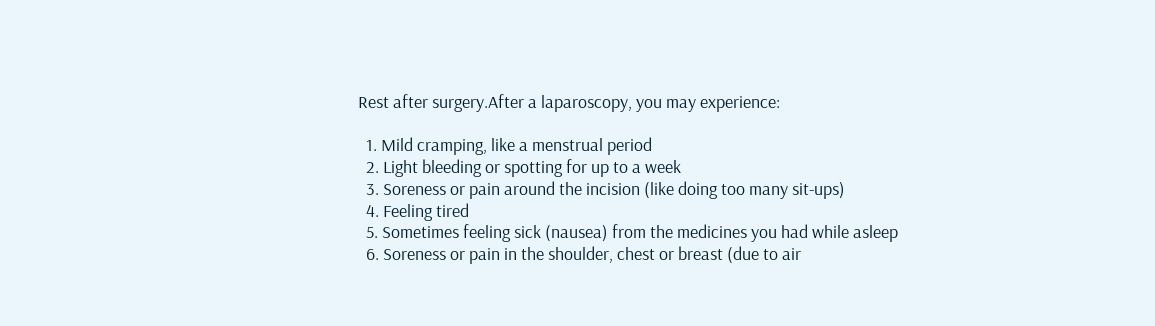Rest after surgery.After a laparoscopy, you may experience:

  1. Mild cramping, like a menstrual period
  2. Light bleeding or spotting for up to a week
  3. Soreness or pain around the incision (like doing too many sit-ups)
  4. Feeling tired
  5. Sometimes feeling sick (nausea) from the medicines you had while asleep
  6. Soreness or pain in the shoulder, chest or breast (due to air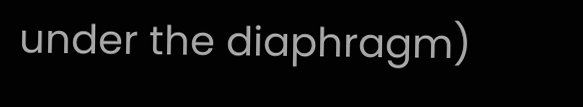under the diaphragm)